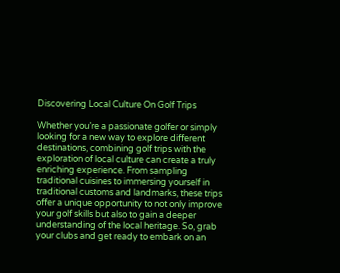Discovering Local Culture On Golf Trips

Whether you’re a passionate golfer or simply looking for a new way to explore different destinations, combining golf trips with the exploration of local culture can create a truly enriching experience. From sampling traditional cuisines to immersing yourself in traditional customs and landmarks, these trips offer a unique opportunity to not only improve your golf skills but also to gain a deeper understanding of the local heritage. So, grab your clubs and get ready to embark on an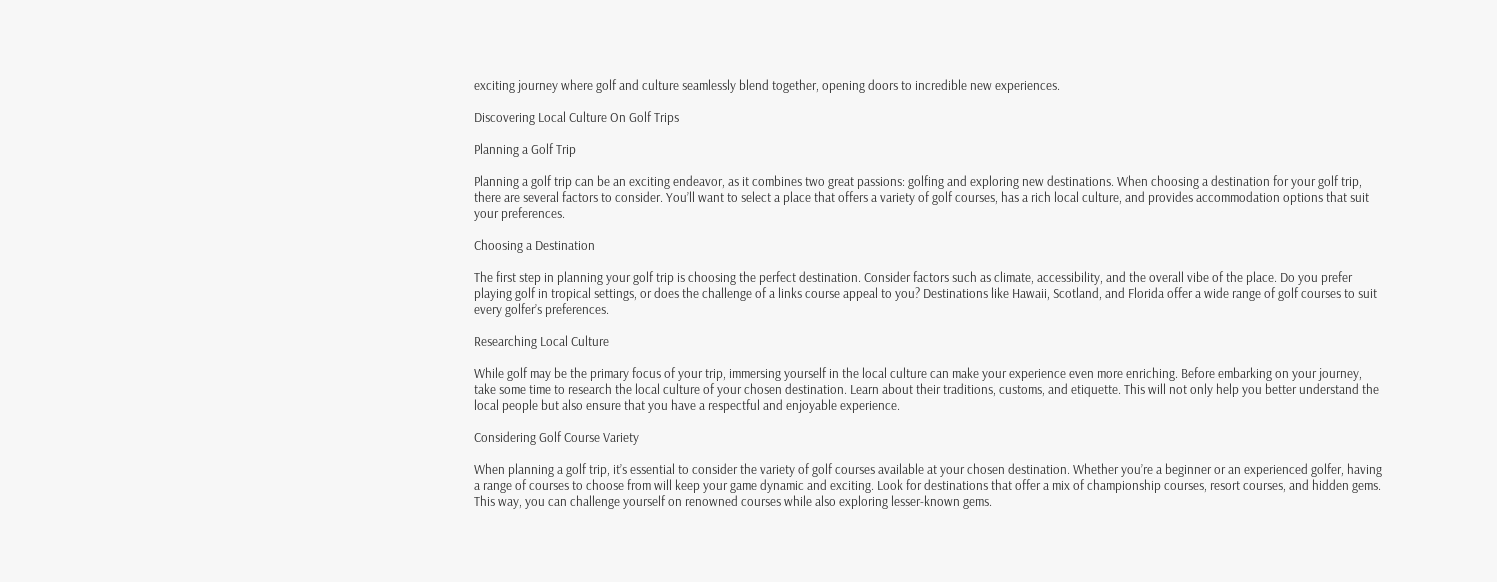exciting journey where golf and culture seamlessly blend together, opening doors to incredible new experiences.

Discovering Local Culture On Golf Trips

Planning a Golf Trip

Planning a golf trip can be an exciting endeavor, as it combines two great passions: golfing and exploring new destinations. When choosing a destination for your golf trip, there are several factors to consider. You’ll want to select a place that offers a variety of golf courses, has a rich local culture, and provides accommodation options that suit your preferences.

Choosing a Destination

The first step in planning your golf trip is choosing the perfect destination. Consider factors such as climate, accessibility, and the overall vibe of the place. Do you prefer playing golf in tropical settings, or does the challenge of a links course appeal to you? Destinations like Hawaii, Scotland, and Florida offer a wide range of golf courses to suit every golfer’s preferences.

Researching Local Culture

While golf may be the primary focus of your trip, immersing yourself in the local culture can make your experience even more enriching. Before embarking on your journey, take some time to research the local culture of your chosen destination. Learn about their traditions, customs, and etiquette. This will not only help you better understand the local people but also ensure that you have a respectful and enjoyable experience.

Considering Golf Course Variety

When planning a golf trip, it’s essential to consider the variety of golf courses available at your chosen destination. Whether you’re a beginner or an experienced golfer, having a range of courses to choose from will keep your game dynamic and exciting. Look for destinations that offer a mix of championship courses, resort courses, and hidden gems. This way, you can challenge yourself on renowned courses while also exploring lesser-known gems.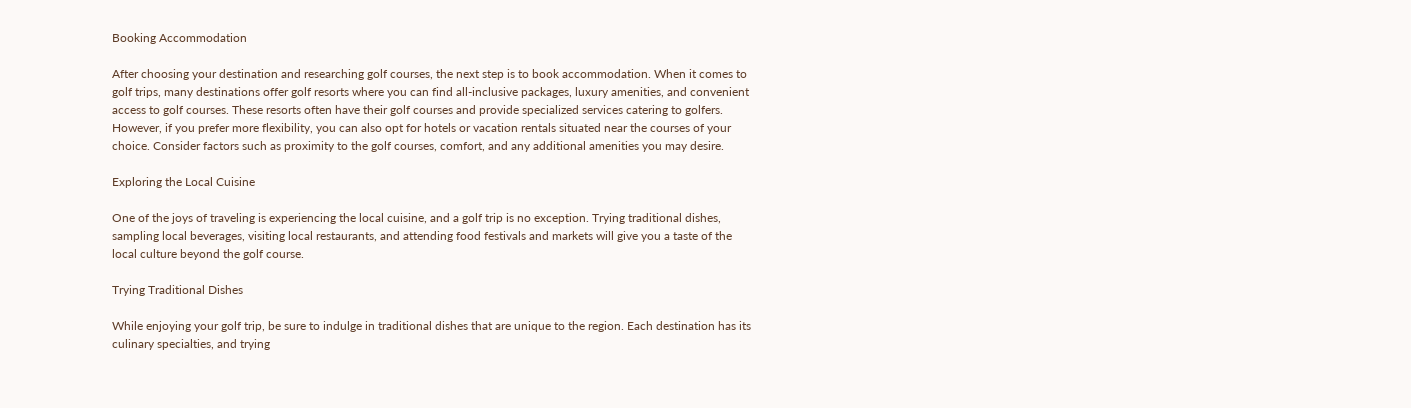Booking Accommodation

After choosing your destination and researching golf courses, the next step is to book accommodation. When it comes to golf trips, many destinations offer golf resorts where you can find all-inclusive packages, luxury amenities, and convenient access to golf courses. These resorts often have their golf courses and provide specialized services catering to golfers. However, if you prefer more flexibility, you can also opt for hotels or vacation rentals situated near the courses of your choice. Consider factors such as proximity to the golf courses, comfort, and any additional amenities you may desire.

Exploring the Local Cuisine

One of the joys of traveling is experiencing the local cuisine, and a golf trip is no exception. Trying traditional dishes, sampling local beverages, visiting local restaurants, and attending food festivals and markets will give you a taste of the local culture beyond the golf course.

Trying Traditional Dishes

While enjoying your golf trip, be sure to indulge in traditional dishes that are unique to the region. Each destination has its culinary specialties, and trying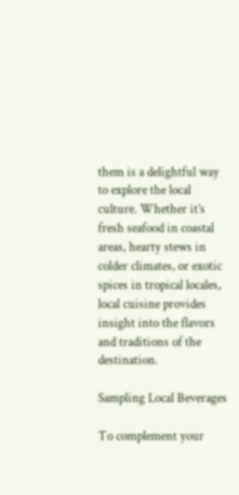them is a delightful way to explore the local culture. Whether it’s fresh seafood in coastal areas, hearty stews in colder climates, or exotic spices in tropical locales, local cuisine provides insight into the flavors and traditions of the destination.

Sampling Local Beverages

To complement your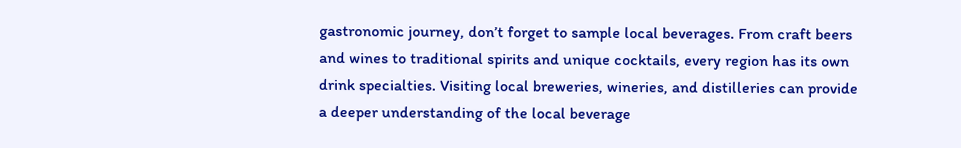gastronomic journey, don’t forget to sample local beverages. From craft beers and wines to traditional spirits and unique cocktails, every region has its own drink specialties. Visiting local breweries, wineries, and distilleries can provide a deeper understanding of the local beverage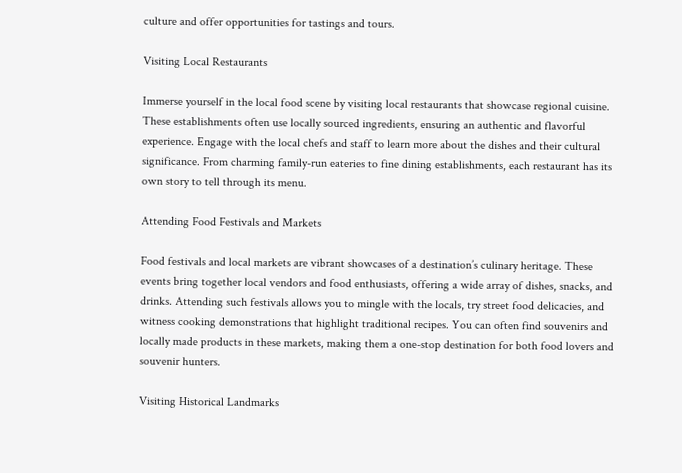culture and offer opportunities for tastings and tours.

Visiting Local Restaurants

Immerse yourself in the local food scene by visiting local restaurants that showcase regional cuisine. These establishments often use locally sourced ingredients, ensuring an authentic and flavorful experience. Engage with the local chefs and staff to learn more about the dishes and their cultural significance. From charming family-run eateries to fine dining establishments, each restaurant has its own story to tell through its menu.

Attending Food Festivals and Markets

Food festivals and local markets are vibrant showcases of a destination’s culinary heritage. These events bring together local vendors and food enthusiasts, offering a wide array of dishes, snacks, and drinks. Attending such festivals allows you to mingle with the locals, try street food delicacies, and witness cooking demonstrations that highlight traditional recipes. You can often find souvenirs and locally made products in these markets, making them a one-stop destination for both food lovers and souvenir hunters.

Visiting Historical Landmarks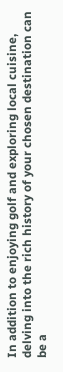In addition to enjoying golf and exploring local cuisine, delving into the rich history of your chosen destination can be a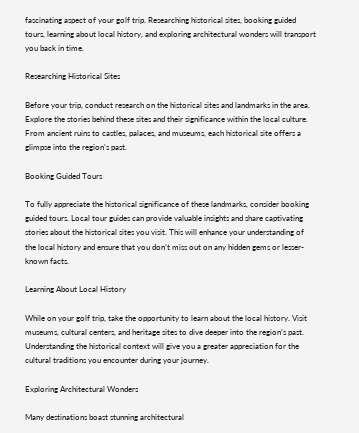fascinating aspect of your golf trip. Researching historical sites, booking guided tours, learning about local history, and exploring architectural wonders will transport you back in time.

Researching Historical Sites

Before your trip, conduct research on the historical sites and landmarks in the area. Explore the stories behind these sites and their significance within the local culture. From ancient ruins to castles, palaces, and museums, each historical site offers a glimpse into the region’s past.

Booking Guided Tours

To fully appreciate the historical significance of these landmarks, consider booking guided tours. Local tour guides can provide valuable insights and share captivating stories about the historical sites you visit. This will enhance your understanding of the local history and ensure that you don’t miss out on any hidden gems or lesser-known facts.

Learning About Local History

While on your golf trip, take the opportunity to learn about the local history. Visit museums, cultural centers, and heritage sites to dive deeper into the region’s past. Understanding the historical context will give you a greater appreciation for the cultural traditions you encounter during your journey.

Exploring Architectural Wonders

Many destinations boast stunning architectural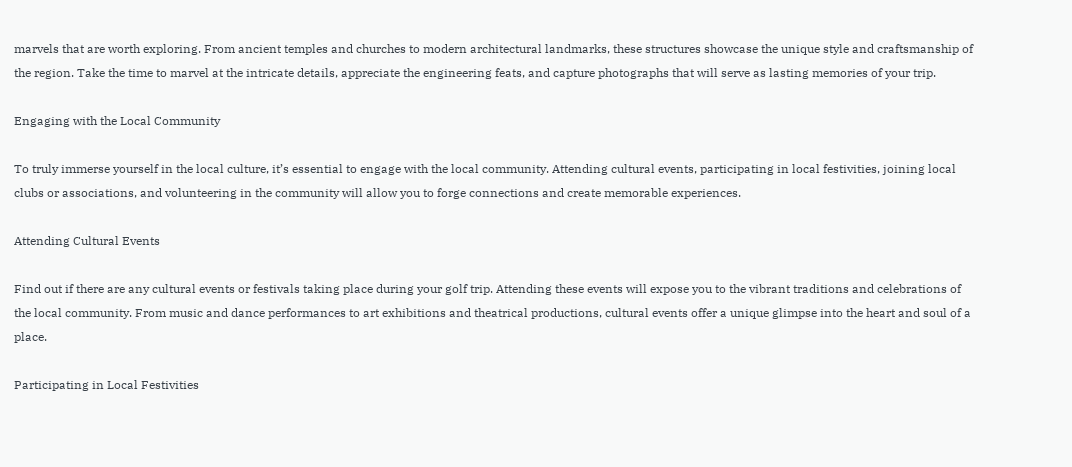marvels that are worth exploring. From ancient temples and churches to modern architectural landmarks, these structures showcase the unique style and craftsmanship of the region. Take the time to marvel at the intricate details, appreciate the engineering feats, and capture photographs that will serve as lasting memories of your trip.

Engaging with the Local Community

To truly immerse yourself in the local culture, it’s essential to engage with the local community. Attending cultural events, participating in local festivities, joining local clubs or associations, and volunteering in the community will allow you to forge connections and create memorable experiences.

Attending Cultural Events

Find out if there are any cultural events or festivals taking place during your golf trip. Attending these events will expose you to the vibrant traditions and celebrations of the local community. From music and dance performances to art exhibitions and theatrical productions, cultural events offer a unique glimpse into the heart and soul of a place.

Participating in Local Festivities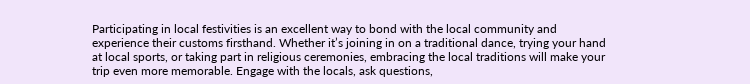Participating in local festivities is an excellent way to bond with the local community and experience their customs firsthand. Whether it’s joining in on a traditional dance, trying your hand at local sports, or taking part in religious ceremonies, embracing the local traditions will make your trip even more memorable. Engage with the locals, ask questions,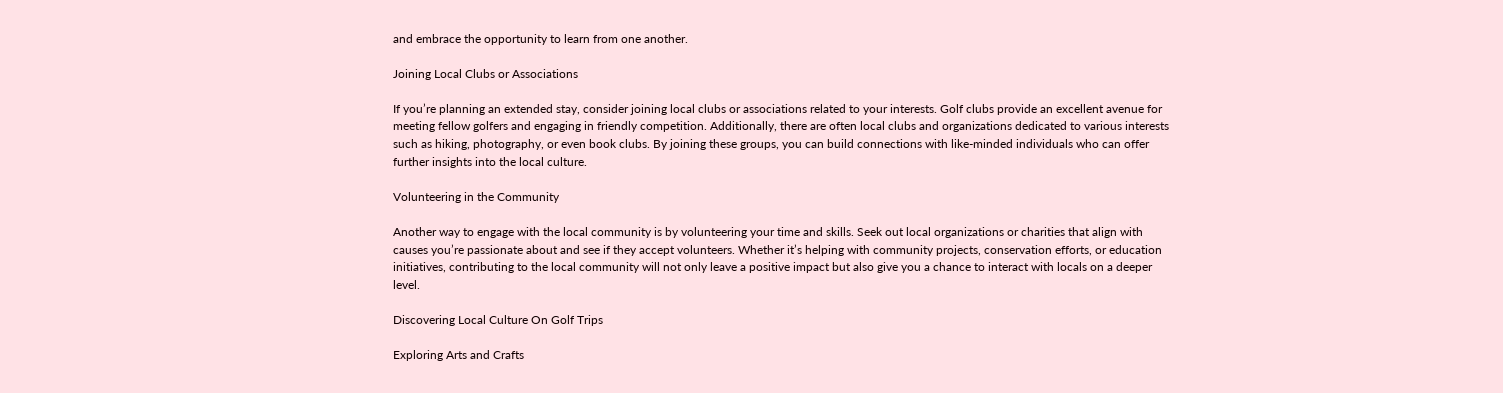and embrace the opportunity to learn from one another.

Joining Local Clubs or Associations

If you’re planning an extended stay, consider joining local clubs or associations related to your interests. Golf clubs provide an excellent avenue for meeting fellow golfers and engaging in friendly competition. Additionally, there are often local clubs and organizations dedicated to various interests such as hiking, photography, or even book clubs. By joining these groups, you can build connections with like-minded individuals who can offer further insights into the local culture.

Volunteering in the Community

Another way to engage with the local community is by volunteering your time and skills. Seek out local organizations or charities that align with causes you’re passionate about and see if they accept volunteers. Whether it’s helping with community projects, conservation efforts, or education initiatives, contributing to the local community will not only leave a positive impact but also give you a chance to interact with locals on a deeper level.

Discovering Local Culture On Golf Trips

Exploring Arts and Crafts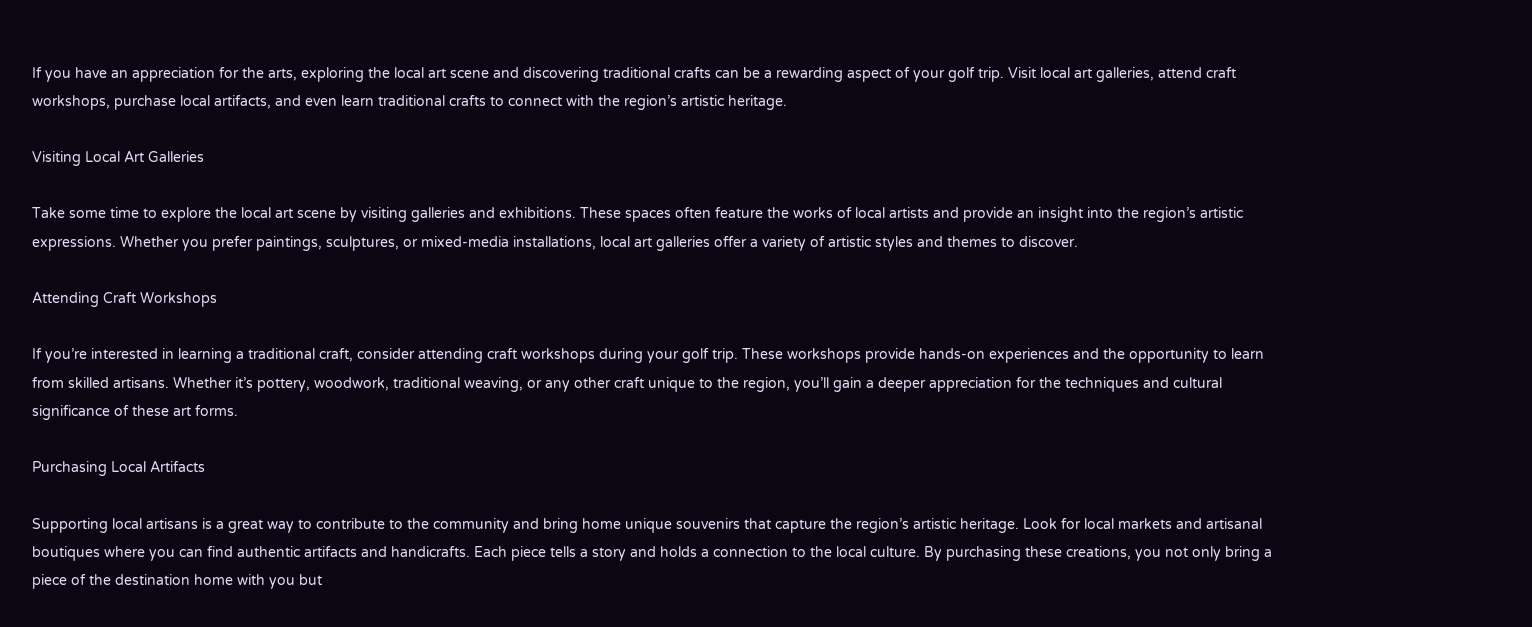If you have an appreciation for the arts, exploring the local art scene and discovering traditional crafts can be a rewarding aspect of your golf trip. Visit local art galleries, attend craft workshops, purchase local artifacts, and even learn traditional crafts to connect with the region’s artistic heritage.

Visiting Local Art Galleries

Take some time to explore the local art scene by visiting galleries and exhibitions. These spaces often feature the works of local artists and provide an insight into the region’s artistic expressions. Whether you prefer paintings, sculptures, or mixed-media installations, local art galleries offer a variety of artistic styles and themes to discover.

Attending Craft Workshops

If you’re interested in learning a traditional craft, consider attending craft workshops during your golf trip. These workshops provide hands-on experiences and the opportunity to learn from skilled artisans. Whether it’s pottery, woodwork, traditional weaving, or any other craft unique to the region, you’ll gain a deeper appreciation for the techniques and cultural significance of these art forms.

Purchasing Local Artifacts

Supporting local artisans is a great way to contribute to the community and bring home unique souvenirs that capture the region’s artistic heritage. Look for local markets and artisanal boutiques where you can find authentic artifacts and handicrafts. Each piece tells a story and holds a connection to the local culture. By purchasing these creations, you not only bring a piece of the destination home with you but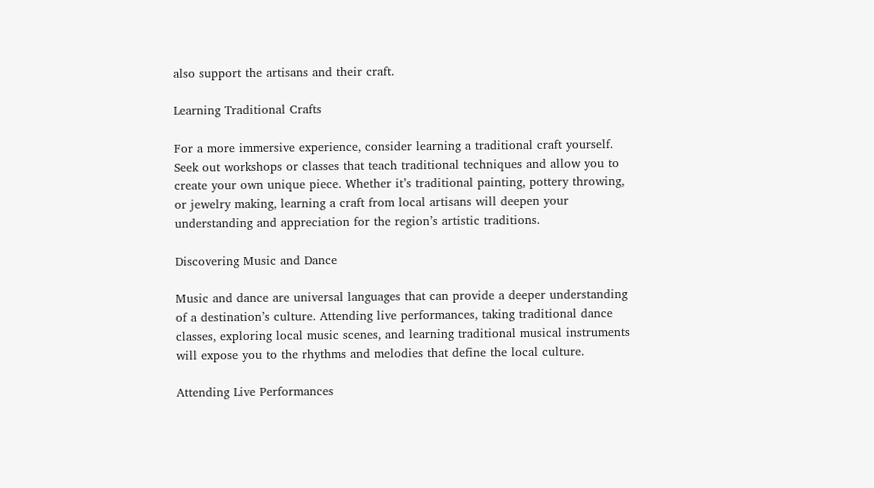also support the artisans and their craft.

Learning Traditional Crafts

For a more immersive experience, consider learning a traditional craft yourself. Seek out workshops or classes that teach traditional techniques and allow you to create your own unique piece. Whether it’s traditional painting, pottery throwing, or jewelry making, learning a craft from local artisans will deepen your understanding and appreciation for the region’s artistic traditions.

Discovering Music and Dance

Music and dance are universal languages that can provide a deeper understanding of a destination’s culture. Attending live performances, taking traditional dance classes, exploring local music scenes, and learning traditional musical instruments will expose you to the rhythms and melodies that define the local culture.

Attending Live Performances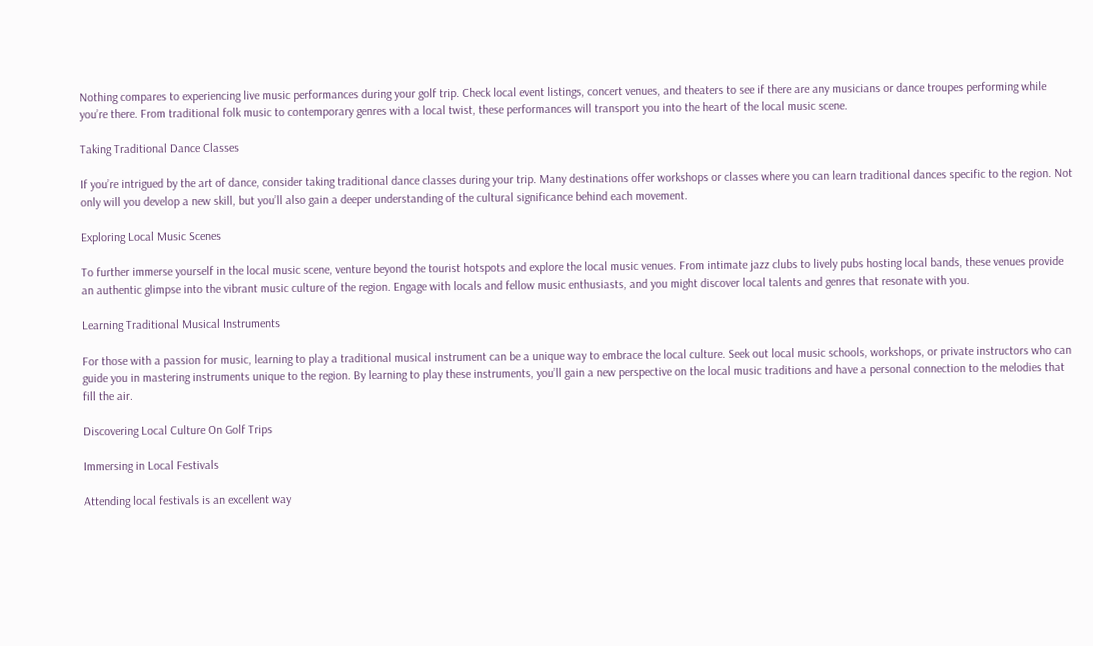Nothing compares to experiencing live music performances during your golf trip. Check local event listings, concert venues, and theaters to see if there are any musicians or dance troupes performing while you’re there. From traditional folk music to contemporary genres with a local twist, these performances will transport you into the heart of the local music scene.

Taking Traditional Dance Classes

If you’re intrigued by the art of dance, consider taking traditional dance classes during your trip. Many destinations offer workshops or classes where you can learn traditional dances specific to the region. Not only will you develop a new skill, but you’ll also gain a deeper understanding of the cultural significance behind each movement.

Exploring Local Music Scenes

To further immerse yourself in the local music scene, venture beyond the tourist hotspots and explore the local music venues. From intimate jazz clubs to lively pubs hosting local bands, these venues provide an authentic glimpse into the vibrant music culture of the region. Engage with locals and fellow music enthusiasts, and you might discover local talents and genres that resonate with you.

Learning Traditional Musical Instruments

For those with a passion for music, learning to play a traditional musical instrument can be a unique way to embrace the local culture. Seek out local music schools, workshops, or private instructors who can guide you in mastering instruments unique to the region. By learning to play these instruments, you’ll gain a new perspective on the local music traditions and have a personal connection to the melodies that fill the air.

Discovering Local Culture On Golf Trips

Immersing in Local Festivals

Attending local festivals is an excellent way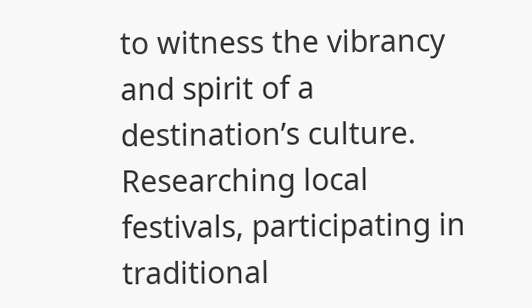to witness the vibrancy and spirit of a destination’s culture. Researching local festivals, participating in traditional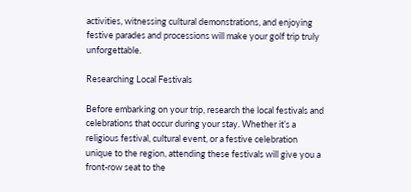activities, witnessing cultural demonstrations, and enjoying festive parades and processions will make your golf trip truly unforgettable.

Researching Local Festivals

Before embarking on your trip, research the local festivals and celebrations that occur during your stay. Whether it’s a religious festival, cultural event, or a festive celebration unique to the region, attending these festivals will give you a front-row seat to the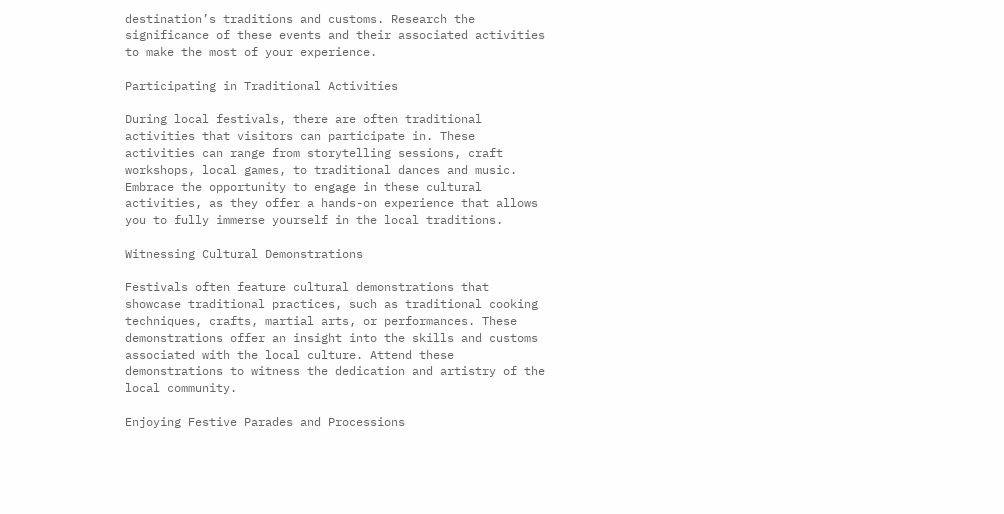destination’s traditions and customs. Research the significance of these events and their associated activities to make the most of your experience.

Participating in Traditional Activities

During local festivals, there are often traditional activities that visitors can participate in. These activities can range from storytelling sessions, craft workshops, local games, to traditional dances and music. Embrace the opportunity to engage in these cultural activities, as they offer a hands-on experience that allows you to fully immerse yourself in the local traditions.

Witnessing Cultural Demonstrations

Festivals often feature cultural demonstrations that showcase traditional practices, such as traditional cooking techniques, crafts, martial arts, or performances. These demonstrations offer an insight into the skills and customs associated with the local culture. Attend these demonstrations to witness the dedication and artistry of the local community.

Enjoying Festive Parades and Processions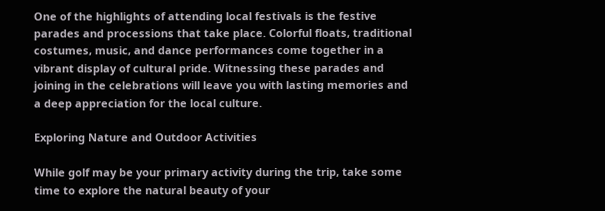One of the highlights of attending local festivals is the festive parades and processions that take place. Colorful floats, traditional costumes, music, and dance performances come together in a vibrant display of cultural pride. Witnessing these parades and joining in the celebrations will leave you with lasting memories and a deep appreciation for the local culture.

Exploring Nature and Outdoor Activities

While golf may be your primary activity during the trip, take some time to explore the natural beauty of your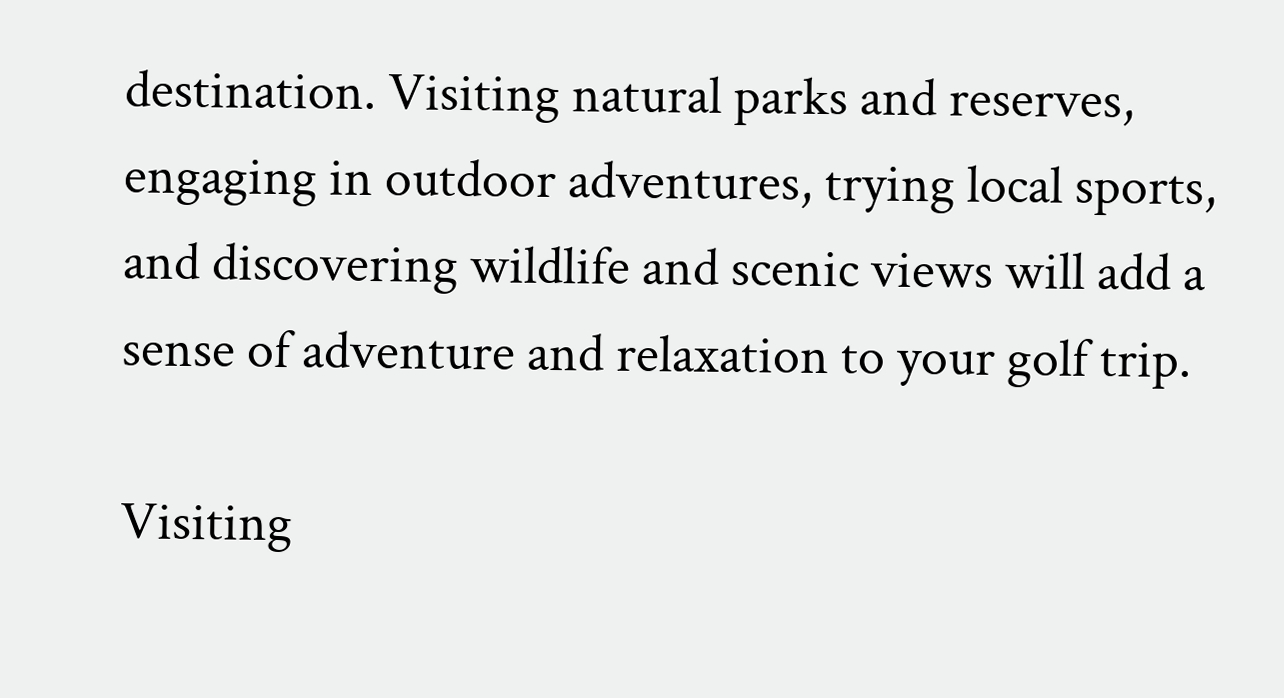destination. Visiting natural parks and reserves, engaging in outdoor adventures, trying local sports, and discovering wildlife and scenic views will add a sense of adventure and relaxation to your golf trip.

Visiting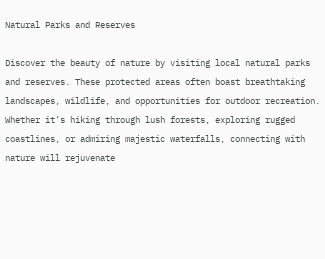Natural Parks and Reserves

Discover the beauty of nature by visiting local natural parks and reserves. These protected areas often boast breathtaking landscapes, wildlife, and opportunities for outdoor recreation. Whether it’s hiking through lush forests, exploring rugged coastlines, or admiring majestic waterfalls, connecting with nature will rejuvenate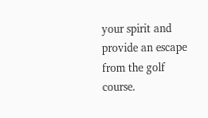your spirit and provide an escape from the golf course.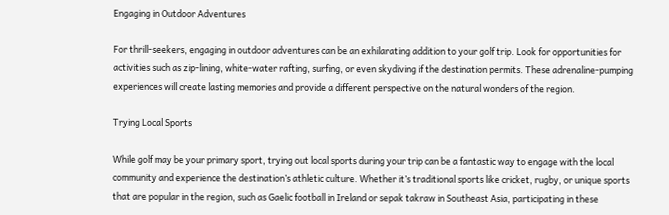Engaging in Outdoor Adventures

For thrill-seekers, engaging in outdoor adventures can be an exhilarating addition to your golf trip. Look for opportunities for activities such as zip-lining, white-water rafting, surfing, or even skydiving if the destination permits. These adrenaline-pumping experiences will create lasting memories and provide a different perspective on the natural wonders of the region.

Trying Local Sports

While golf may be your primary sport, trying out local sports during your trip can be a fantastic way to engage with the local community and experience the destination’s athletic culture. Whether it’s traditional sports like cricket, rugby, or unique sports that are popular in the region, such as Gaelic football in Ireland or sepak takraw in Southeast Asia, participating in these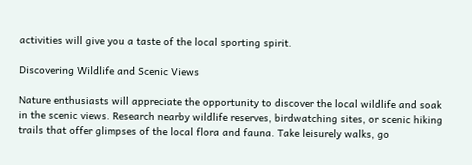activities will give you a taste of the local sporting spirit.

Discovering Wildlife and Scenic Views

Nature enthusiasts will appreciate the opportunity to discover the local wildlife and soak in the scenic views. Research nearby wildlife reserves, birdwatching sites, or scenic hiking trails that offer glimpses of the local flora and fauna. Take leisurely walks, go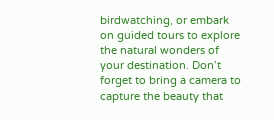birdwatching, or embark on guided tours to explore the natural wonders of your destination. Don’t forget to bring a camera to capture the beauty that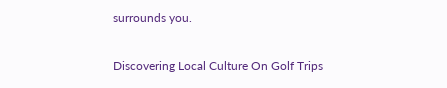surrounds you.

Discovering Local Culture On Golf Trips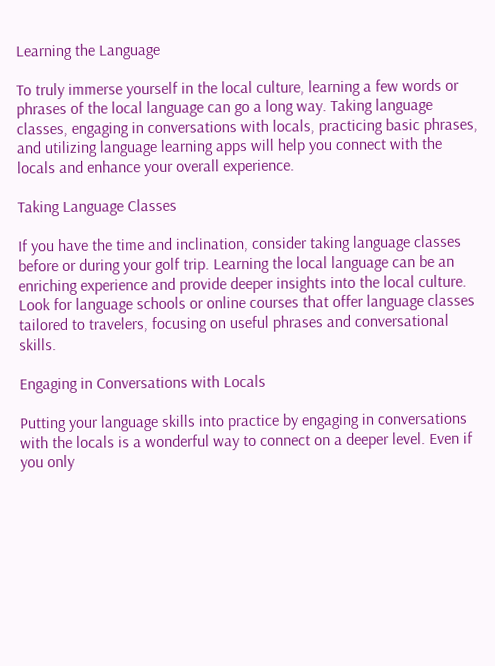Learning the Language

To truly immerse yourself in the local culture, learning a few words or phrases of the local language can go a long way. Taking language classes, engaging in conversations with locals, practicing basic phrases, and utilizing language learning apps will help you connect with the locals and enhance your overall experience.

Taking Language Classes

If you have the time and inclination, consider taking language classes before or during your golf trip. Learning the local language can be an enriching experience and provide deeper insights into the local culture. Look for language schools or online courses that offer language classes tailored to travelers, focusing on useful phrases and conversational skills.

Engaging in Conversations with Locals

Putting your language skills into practice by engaging in conversations with the locals is a wonderful way to connect on a deeper level. Even if you only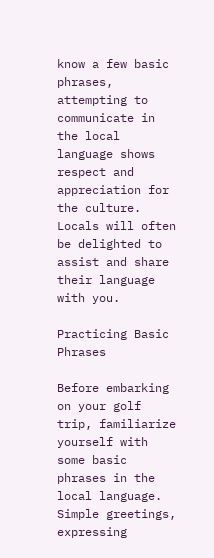know a few basic phrases, attempting to communicate in the local language shows respect and appreciation for the culture. Locals will often be delighted to assist and share their language with you.

Practicing Basic Phrases

Before embarking on your golf trip, familiarize yourself with some basic phrases in the local language. Simple greetings, expressing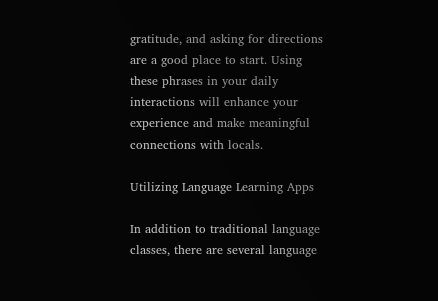gratitude, and asking for directions are a good place to start. Using these phrases in your daily interactions will enhance your experience and make meaningful connections with locals.

Utilizing Language Learning Apps

In addition to traditional language classes, there are several language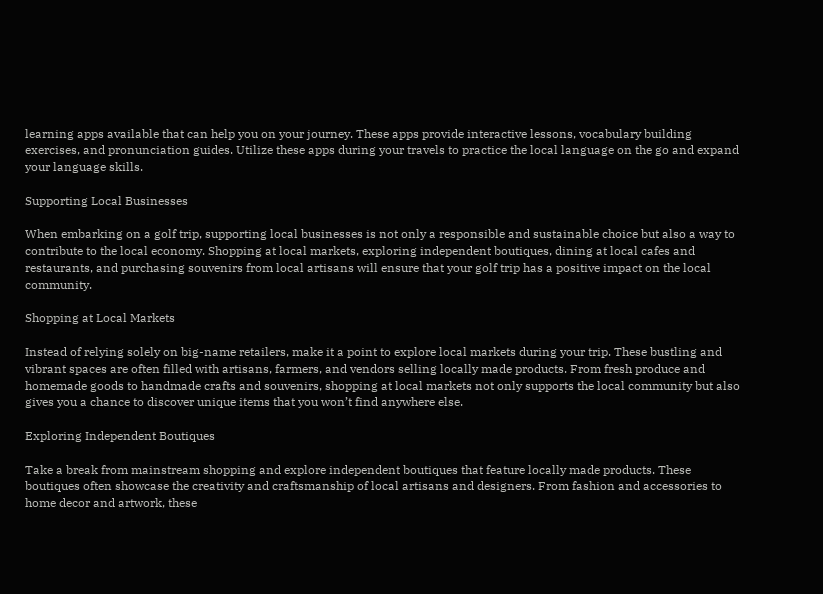learning apps available that can help you on your journey. These apps provide interactive lessons, vocabulary building exercises, and pronunciation guides. Utilize these apps during your travels to practice the local language on the go and expand your language skills.

Supporting Local Businesses

When embarking on a golf trip, supporting local businesses is not only a responsible and sustainable choice but also a way to contribute to the local economy. Shopping at local markets, exploring independent boutiques, dining at local cafes and restaurants, and purchasing souvenirs from local artisans will ensure that your golf trip has a positive impact on the local community.

Shopping at Local Markets

Instead of relying solely on big-name retailers, make it a point to explore local markets during your trip. These bustling and vibrant spaces are often filled with artisans, farmers, and vendors selling locally made products. From fresh produce and homemade goods to handmade crafts and souvenirs, shopping at local markets not only supports the local community but also gives you a chance to discover unique items that you won’t find anywhere else.

Exploring Independent Boutiques

Take a break from mainstream shopping and explore independent boutiques that feature locally made products. These boutiques often showcase the creativity and craftsmanship of local artisans and designers. From fashion and accessories to home decor and artwork, these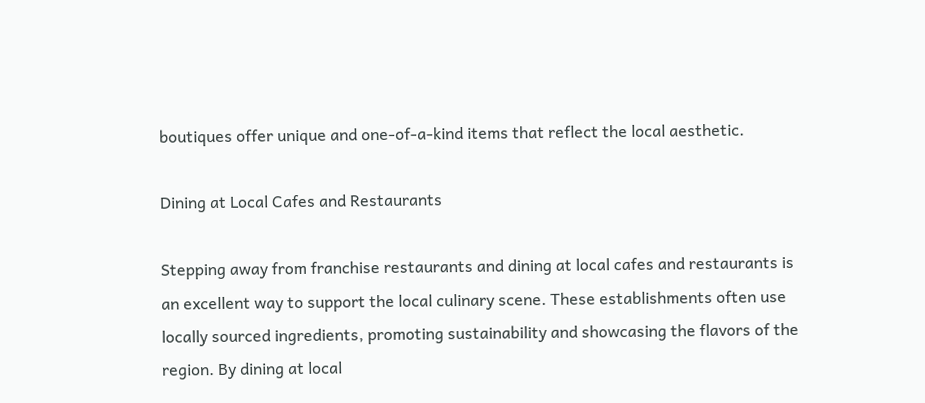boutiques offer unique and one-of-a-kind items that reflect the local aesthetic.

Dining at Local Cafes and Restaurants

Stepping away from franchise restaurants and dining at local cafes and restaurants is an excellent way to support the local culinary scene. These establishments often use locally sourced ingredients, promoting sustainability and showcasing the flavors of the region. By dining at local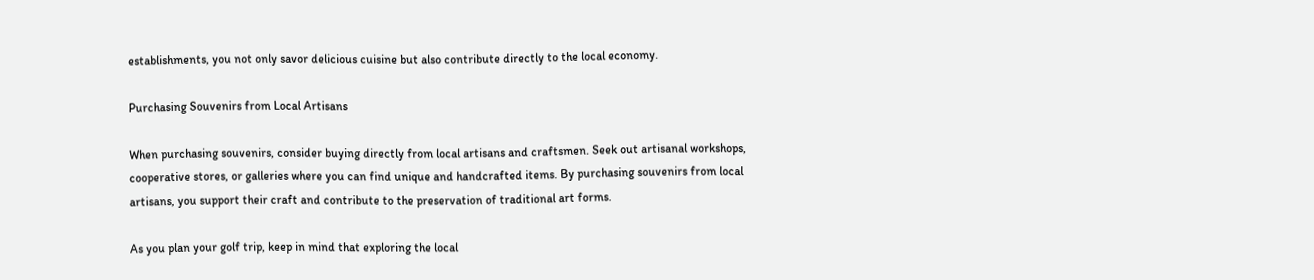establishments, you not only savor delicious cuisine but also contribute directly to the local economy.

Purchasing Souvenirs from Local Artisans

When purchasing souvenirs, consider buying directly from local artisans and craftsmen. Seek out artisanal workshops, cooperative stores, or galleries where you can find unique and handcrafted items. By purchasing souvenirs from local artisans, you support their craft and contribute to the preservation of traditional art forms.

As you plan your golf trip, keep in mind that exploring the local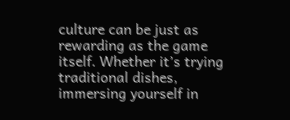culture can be just as rewarding as the game itself. Whether it’s trying traditional dishes, immersing yourself in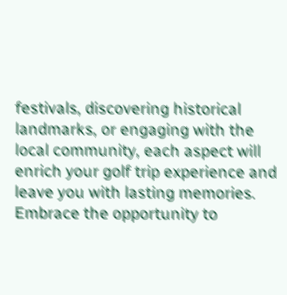festivals, discovering historical landmarks, or engaging with the local community, each aspect will enrich your golf trip experience and leave you with lasting memories. Embrace the opportunity to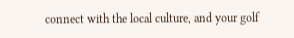connect with the local culture, and your golf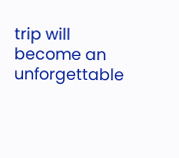trip will become an unforgettable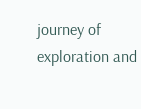journey of exploration and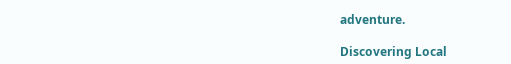adventure.

Discovering Local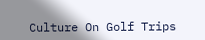Culture On Golf Trips